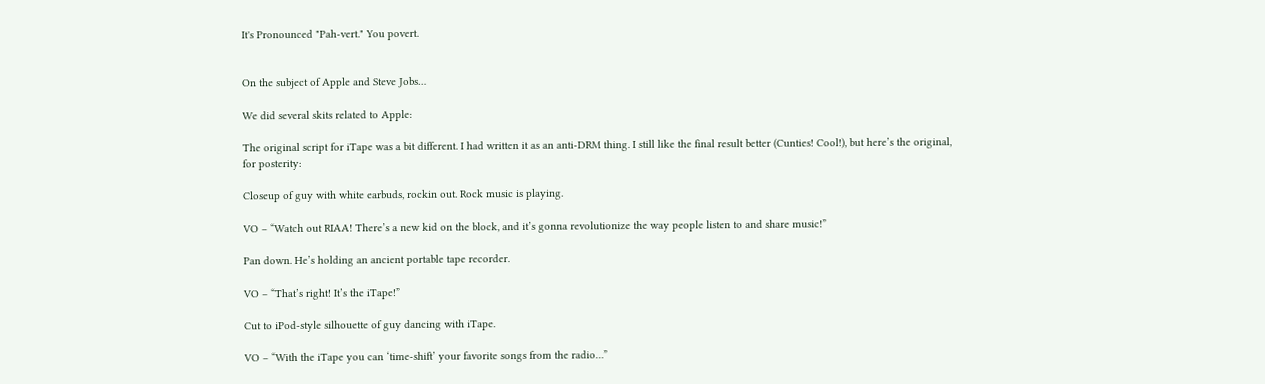It's Pronounced "Pah-vert." You povert.


On the subject of Apple and Steve Jobs…

We did several skits related to Apple:

The original script for iTape was a bit different. I had written it as an anti-DRM thing. I still like the final result better (Cunties! Cool!), but here’s the original, for posterity:

Closeup of guy with white earbuds, rockin out. Rock music is playing.

VO – “Watch out RIAA! There’s a new kid on the block, and it’s gonna revolutionize the way people listen to and share music!”

Pan down. He’s holding an ancient portable tape recorder.

VO – “That’s right! It’s the iTape!”

Cut to iPod-style silhouette of guy dancing with iTape.

VO – “With the iTape you can ‘time-shift’ your favorite songs from the radio…”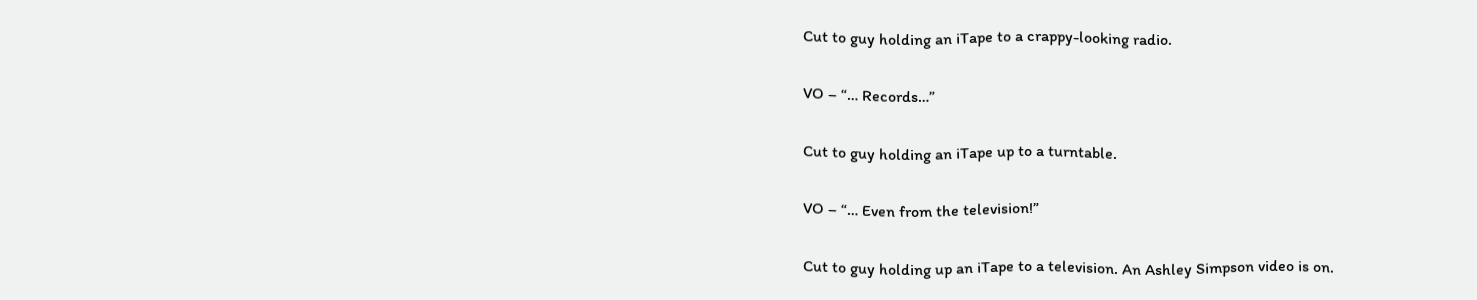Cut to guy holding an iTape to a crappy-looking radio.

VO – “… Records…”

Cut to guy holding an iTape up to a turntable.

VO – “… Even from the television!”

Cut to guy holding up an iTape to a television. An Ashley Simpson video is on.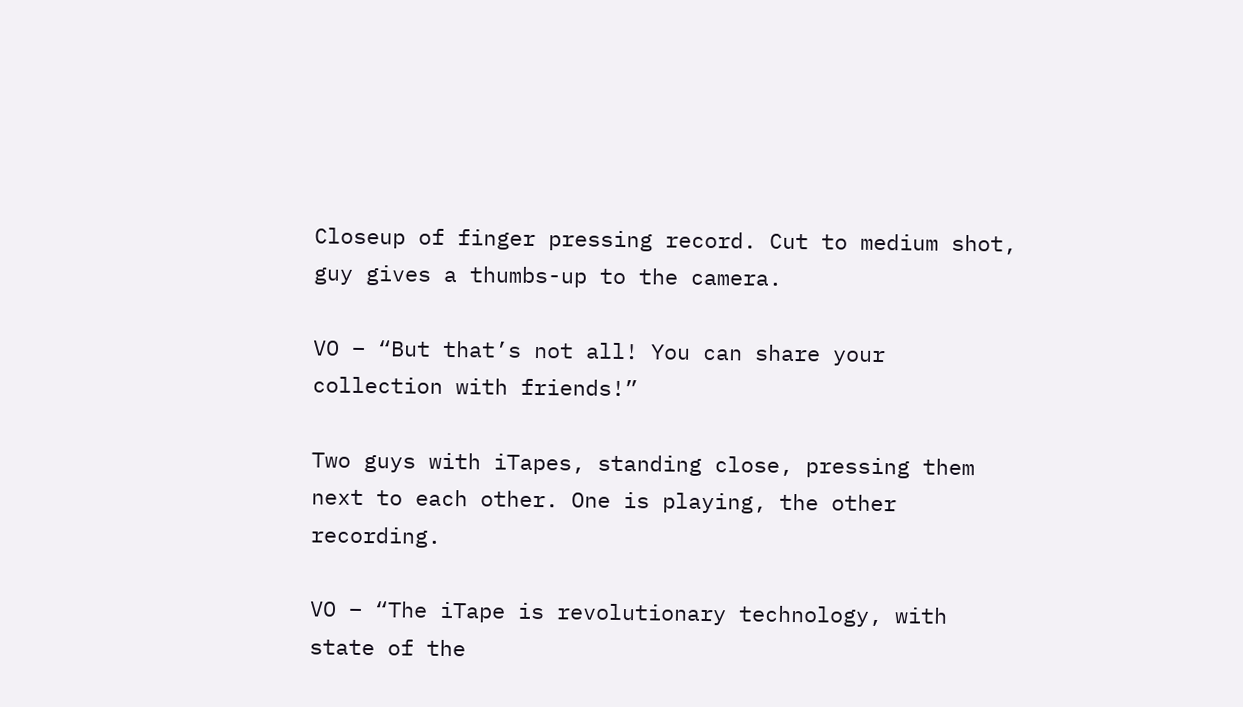Closeup of finger pressing record. Cut to medium shot, guy gives a thumbs-up to the camera.

VO – “But that’s not all! You can share your collection with friends!”

Two guys with iTapes, standing close, pressing them next to each other. One is playing, the other recording.

VO – “The iTape is revolutionary technology, with state of the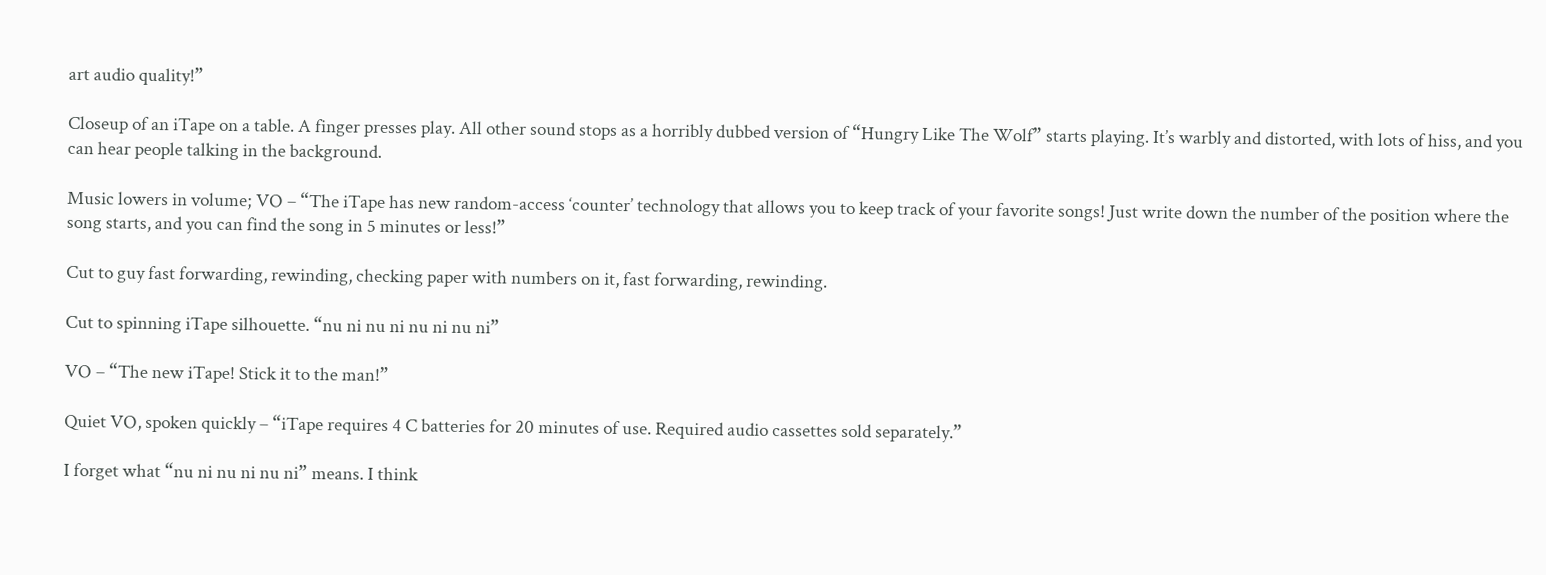art audio quality!”

Closeup of an iTape on a table. A finger presses play. All other sound stops as a horribly dubbed version of “Hungry Like The Wolf” starts playing. It’s warbly and distorted, with lots of hiss, and you can hear people talking in the background.

Music lowers in volume; VO – “The iTape has new random-access ‘counter’ technology that allows you to keep track of your favorite songs! Just write down the number of the position where the song starts, and you can find the song in 5 minutes or less!”

Cut to guy fast forwarding, rewinding, checking paper with numbers on it, fast forwarding, rewinding.

Cut to spinning iTape silhouette. “nu ni nu ni nu ni nu ni”

VO – “The new iTape! Stick it to the man!”

Quiet VO, spoken quickly – “iTape requires 4 C batteries for 20 minutes of use. Required audio cassettes sold separately.”

I forget what “nu ni nu ni nu ni” means. I think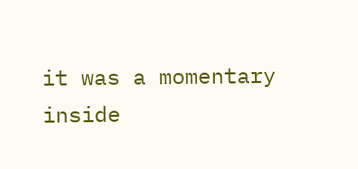it was a momentary inside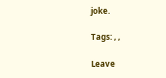joke.

Tags: , ,

Leave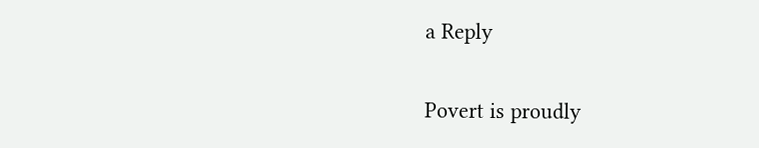a Reply

Povert is proudly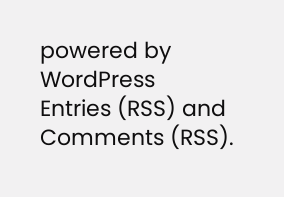powered by WordPress
Entries (RSS) and Comments (RSS).